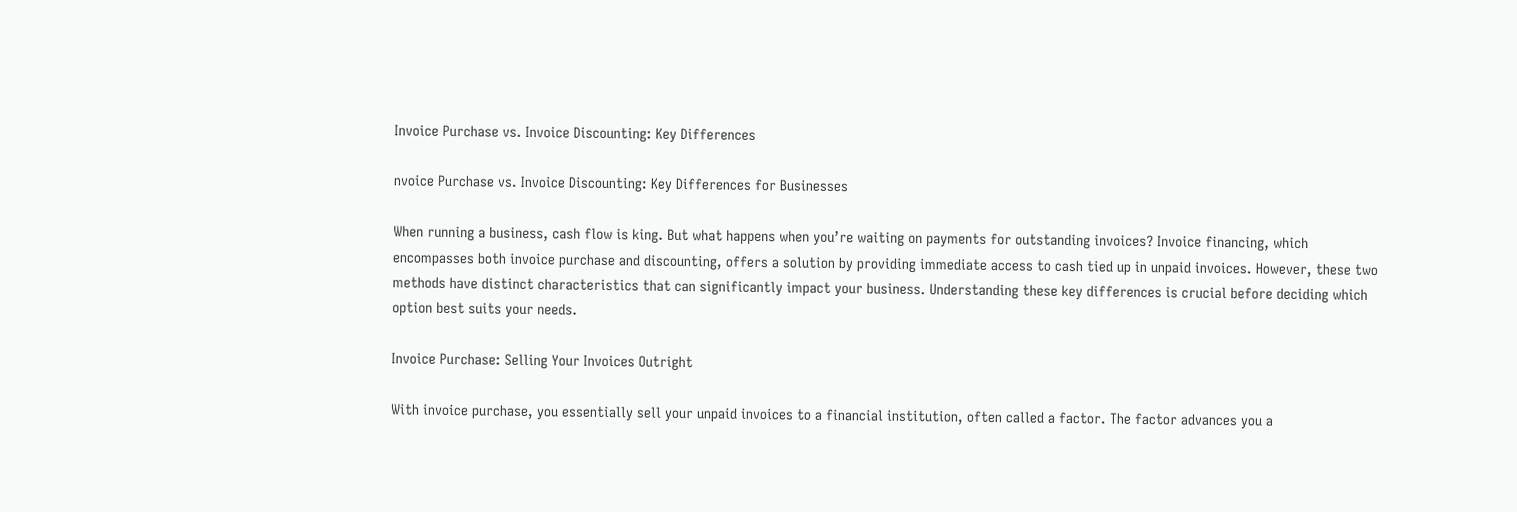Invoice Purchase vs. Invoice Discounting: Key Differences

nvoice Purchase vs. Invoice Discounting: Key Differences for Businesses

When running a business, cash flow is king. But what happens when you’re waiting on payments for outstanding invoices? Invoice financing, which encompasses both invoice purchase and discounting, offers a solution by providing immediate access to cash tied up in unpaid invoices. However, these two methods have distinct characteristics that can significantly impact your business. Understanding these key differences is crucial before deciding which option best suits your needs.

Invoice Purchase: Selling Your Invoices Outright

With invoice purchase, you essentially sell your unpaid invoices to a financial institution, often called a factor. The factor advances you a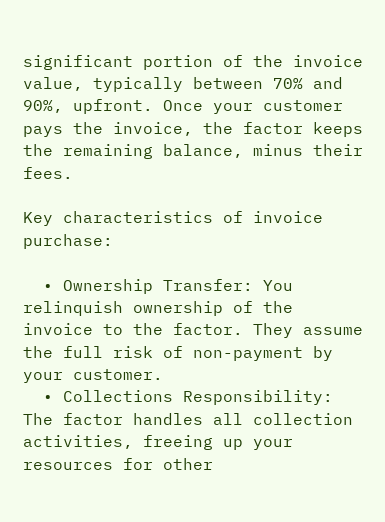significant portion of the invoice value, typically between 70% and 90%, upfront. Once your customer pays the invoice, the factor keeps the remaining balance, minus their fees.

Key characteristics of invoice purchase:

  • Ownership Transfer: You relinquish ownership of the invoice to the factor. They assume the full risk of non-payment by your customer.
  • Collections Responsibility: The factor handles all collection activities, freeing up your resources for other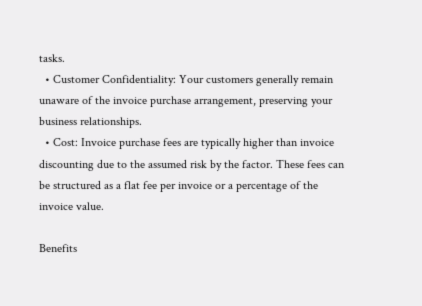tasks.
  • Customer Confidentiality: Your customers generally remain unaware of the invoice purchase arrangement, preserving your business relationships.
  • Cost: Invoice purchase fees are typically higher than invoice discounting due to the assumed risk by the factor. These fees can be structured as a flat fee per invoice or a percentage of the invoice value.

Benefits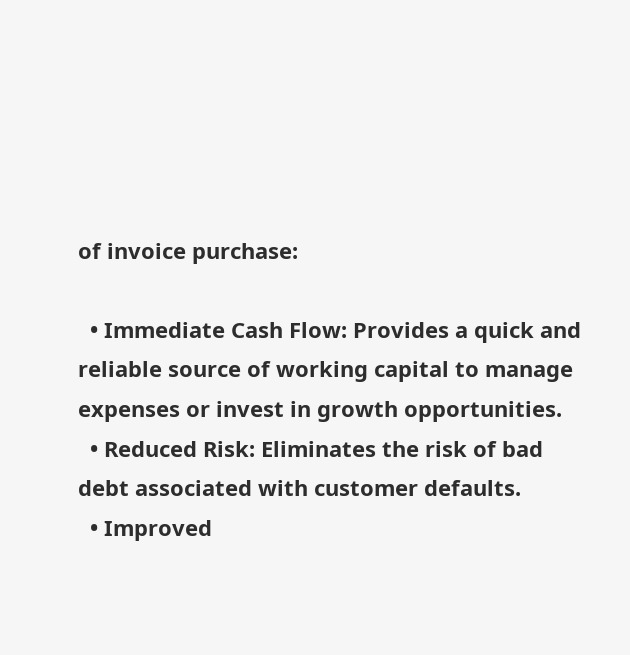of invoice purchase:

  • Immediate Cash Flow: Provides a quick and reliable source of working capital to manage expenses or invest in growth opportunities.
  • Reduced Risk: Eliminates the risk of bad debt associated with customer defaults.
  • Improved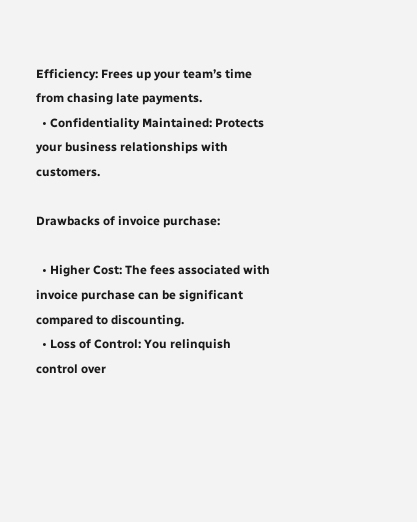Efficiency: Frees up your team’s time from chasing late payments.
  • Confidentiality Maintained: Protects your business relationships with customers.

Drawbacks of invoice purchase:

  • Higher Cost: The fees associated with invoice purchase can be significant compared to discounting.
  • Loss of Control: You relinquish control over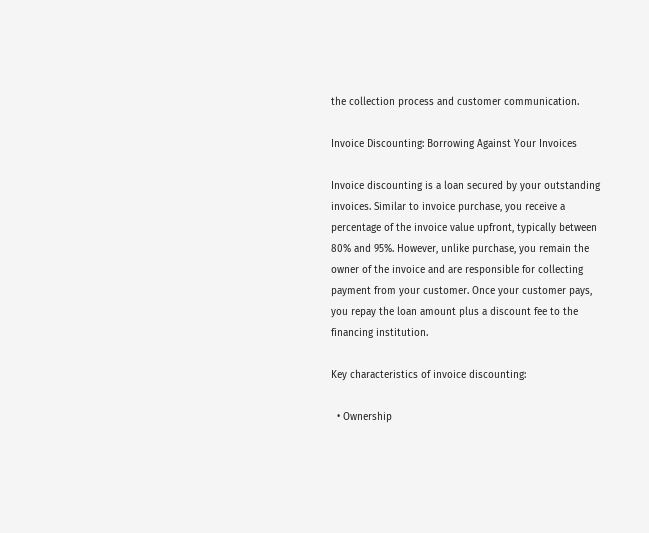the collection process and customer communication.

Invoice Discounting: Borrowing Against Your Invoices

Invoice discounting is a loan secured by your outstanding invoices. Similar to invoice purchase, you receive a percentage of the invoice value upfront, typically between 80% and 95%. However, unlike purchase, you remain the owner of the invoice and are responsible for collecting payment from your customer. Once your customer pays, you repay the loan amount plus a discount fee to the financing institution.

Key characteristics of invoice discounting:

  • Ownership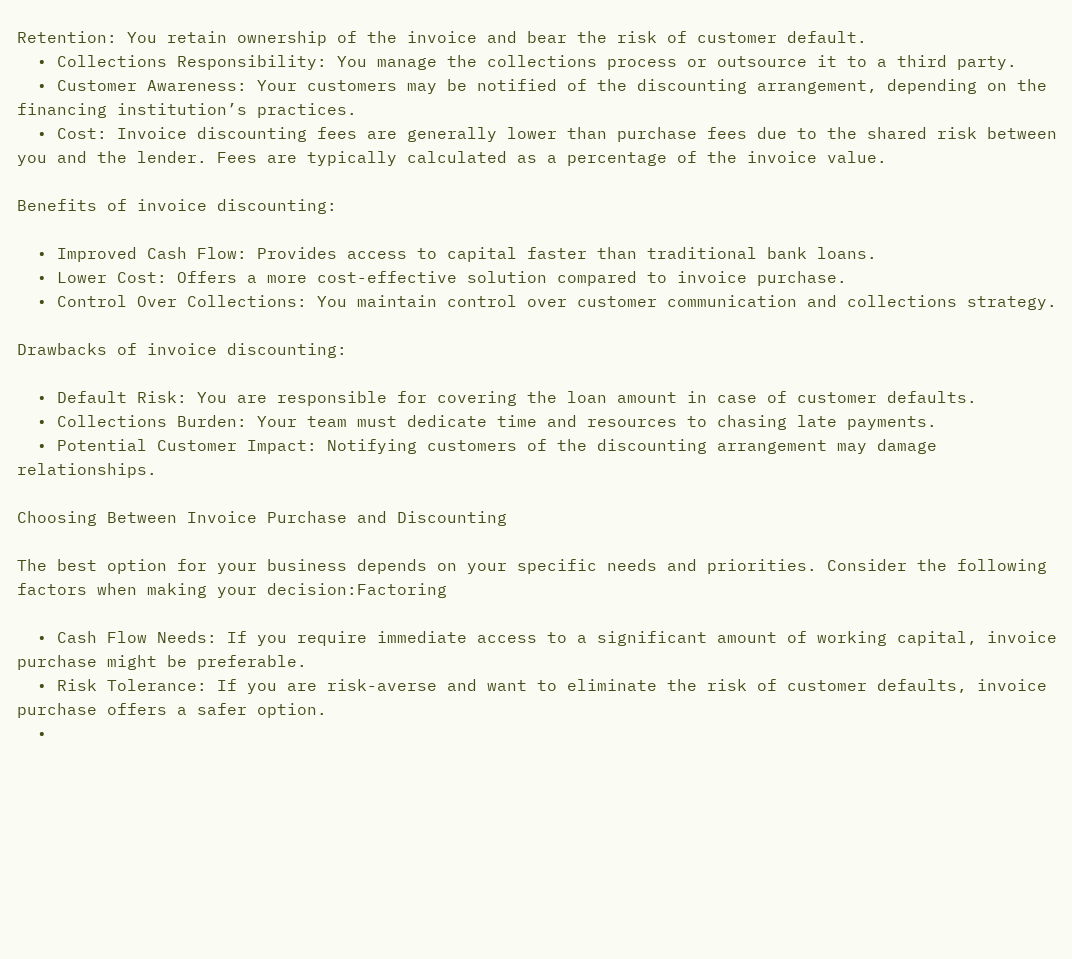Retention: You retain ownership of the invoice and bear the risk of customer default.
  • Collections Responsibility: You manage the collections process or outsource it to a third party.
  • Customer Awareness: Your customers may be notified of the discounting arrangement, depending on the financing institution’s practices.
  • Cost: Invoice discounting fees are generally lower than purchase fees due to the shared risk between you and the lender. Fees are typically calculated as a percentage of the invoice value.

Benefits of invoice discounting:

  • Improved Cash Flow: Provides access to capital faster than traditional bank loans.
  • Lower Cost: Offers a more cost-effective solution compared to invoice purchase.
  • Control Over Collections: You maintain control over customer communication and collections strategy.

Drawbacks of invoice discounting:

  • Default Risk: You are responsible for covering the loan amount in case of customer defaults.
  • Collections Burden: Your team must dedicate time and resources to chasing late payments.
  • Potential Customer Impact: Notifying customers of the discounting arrangement may damage relationships.

Choosing Between Invoice Purchase and Discounting

The best option for your business depends on your specific needs and priorities. Consider the following factors when making your decision:Factoring

  • Cash Flow Needs: If you require immediate access to a significant amount of working capital, invoice purchase might be preferable.
  • Risk Tolerance: If you are risk-averse and want to eliminate the risk of customer defaults, invoice purchase offers a safer option.
  •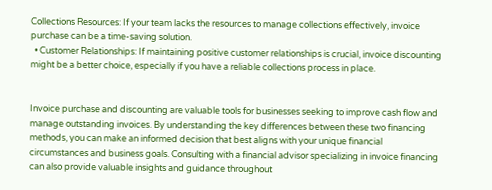Collections Resources: If your team lacks the resources to manage collections effectively, invoice purchase can be a time-saving solution.
  • Customer Relationships: If maintaining positive customer relationships is crucial, invoice discounting might be a better choice, especially if you have a reliable collections process in place.


Invoice purchase and discounting are valuable tools for businesses seeking to improve cash flow and manage outstanding invoices. By understanding the key differences between these two financing methods, you can make an informed decision that best aligns with your unique financial circumstances and business goals. Consulting with a financial advisor specializing in invoice financing can also provide valuable insights and guidance throughout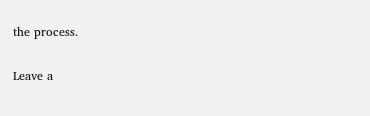the process.

Leave a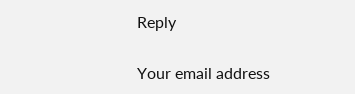Reply

Your email address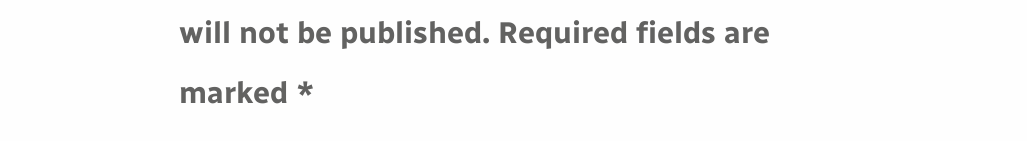will not be published. Required fields are marked *